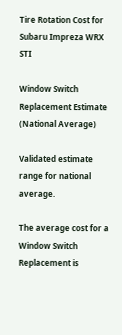Tire Rotation Cost for Subaru Impreza WRX STI

Window Switch Replacement Estimate (National Average)

Validated estimate range for national average.

The average cost for a Window Switch Replacement is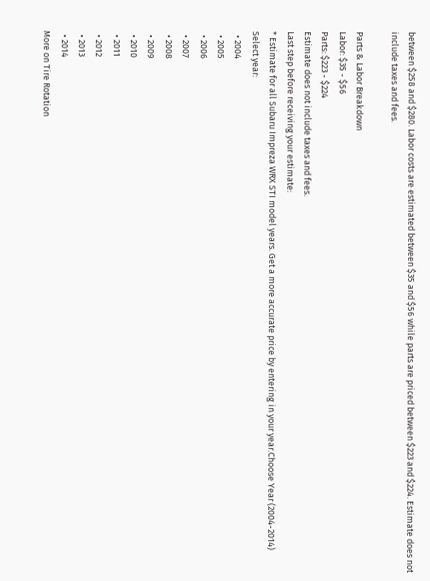between $258 and $280. Labor costs are estimated between $35 and $56 while parts are priced between $223 and $224. Estimate does not include taxes and fees.

Parts & Labor Breakdown
Labor: $35 - $56
Parts: $223 - $224
Estimate does not include taxes and fees.
Last step before receiving your estimate:
* Estimate for all Subaru Impreza WRX STI model years. Get a more accurate price by entering in your year.Choose Year (2004-2014)
Select year:
  • 2004
  • 2005
  • 2006
  • 2007
  • 2008
  • 2009
  • 2010
  • 2011
  • 2012
  • 2013
  • 2014
More on Tire Rotation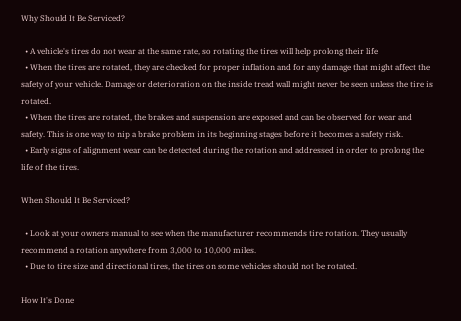Why Should It Be Serviced?

  • A vehicle's tires do not wear at the same rate, so rotating the tires will help prolong their life
  • When the tires are rotated, they are checked for proper inflation and for any damage that might affect the safety of your vehicle. Damage or deterioration on the inside tread wall might never be seen unless the tire is rotated.
  • When the tires are rotated, the brakes and suspension are exposed and can be observed for wear and safety. This is one way to nip a brake problem in its beginning stages before it becomes a safety risk.
  • Early signs of alignment wear can be detected during the rotation and addressed in order to prolong the life of the tires.

When Should It Be Serviced?

  • Look at your owners manual to see when the manufacturer recommends tire rotation. They usually recommend a rotation anywhere from 3,000 to 10,000 miles.
  • Due to tire size and directional tires, the tires on some vehicles should not be rotated.

How It's Done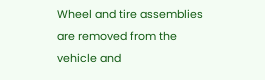Wheel and tire assemblies are removed from the vehicle and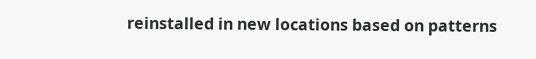reinstalled in new locations based on patterns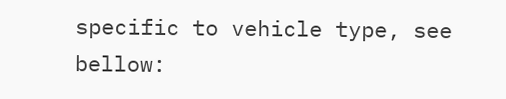specific to vehicle type, see bellow: